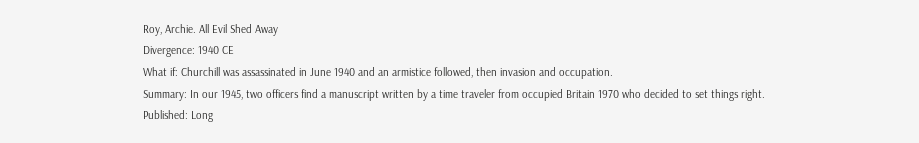Roy, Archie. All Evil Shed Away
Divergence: 1940 CE
What if: Churchill was assassinated in June 1940 and an armistice followed, then invasion and occupation.
Summary: In our 1945, two officers find a manuscript written by a time traveler from occupied Britain 1970 who decided to set things right.
Published: Long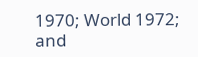1970; World 1972; and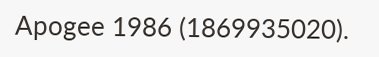Apogee 1986 (1869935020).